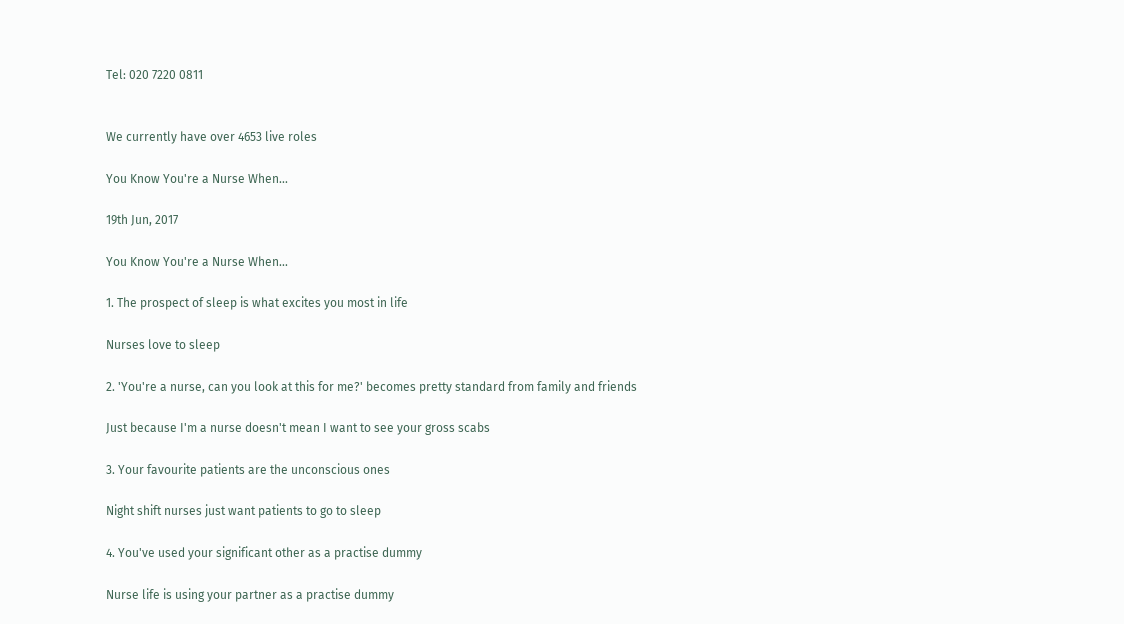Tel: 020 7220 0811


We currently have over 4653 live roles

You Know You're a Nurse When...

19th Jun, 2017

You Know You're a Nurse When...

1. The prospect of sleep is what excites you most in life

Nurses love to sleep

2. 'You're a nurse, can you look at this for me?' becomes pretty standard from family and friends

Just because I'm a nurse doesn't mean I want to see your gross scabs

3. Your favourite patients are the unconscious ones

Night shift nurses just want patients to go to sleep

4. You've used your significant other as a practise dummy

Nurse life is using your partner as a practise dummy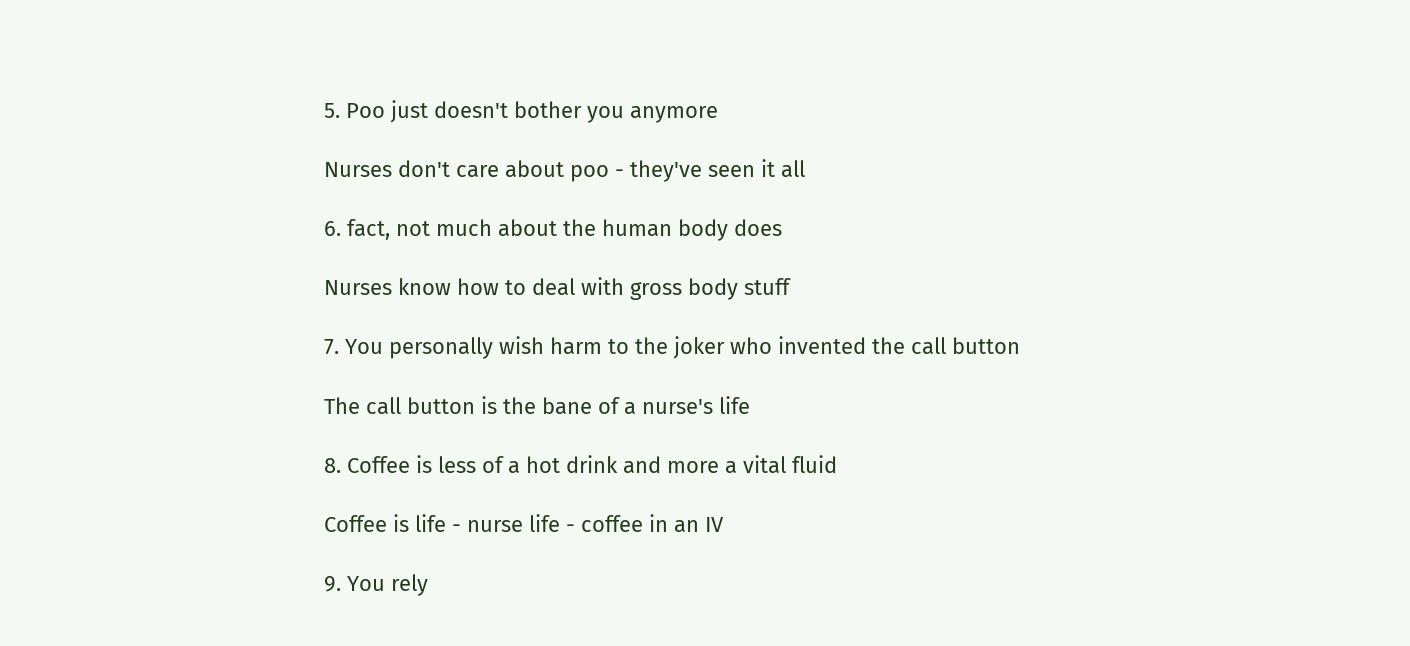5. Poo just doesn't bother you anymore

Nurses don't care about poo - they've seen it all

6. fact, not much about the human body does

Nurses know how to deal with gross body stuff

7. You personally wish harm to the joker who invented the call button

The call button is the bane of a nurse's life

8. Coffee is less of a hot drink and more a vital fluid

Coffee is life - nurse life - coffee in an IV

9. You rely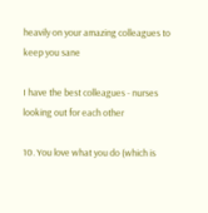heavily on your amazing colleagues to keep you sane

I have the best colleagues - nurses looking out for each other

10. You love what you do (which is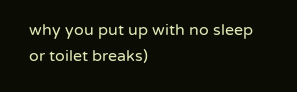why you put up with no sleep or toilet breaks)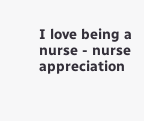I love being a nurse - nurse appreciation